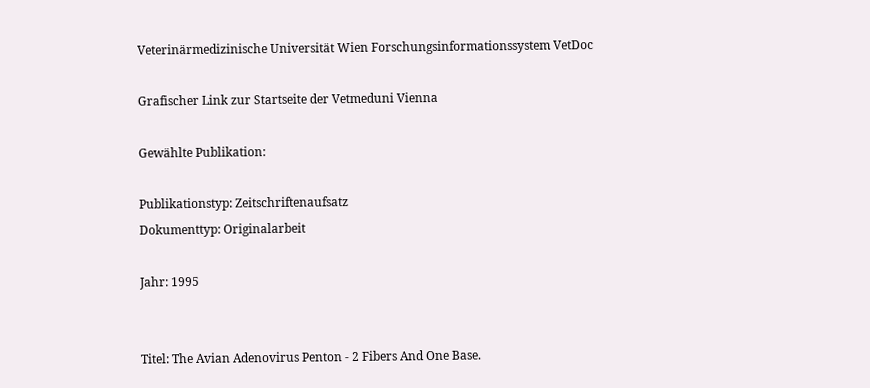Veterinärmedizinische Universität Wien Forschungsinformationssystem VetDoc

Grafischer Link zur Startseite der Vetmeduni Vienna

Gewählte Publikation:

Publikationstyp: Zeitschriftenaufsatz
Dokumenttyp: Originalarbeit

Jahr: 1995


Titel: The Avian Adenovirus Penton - 2 Fibers And One Base.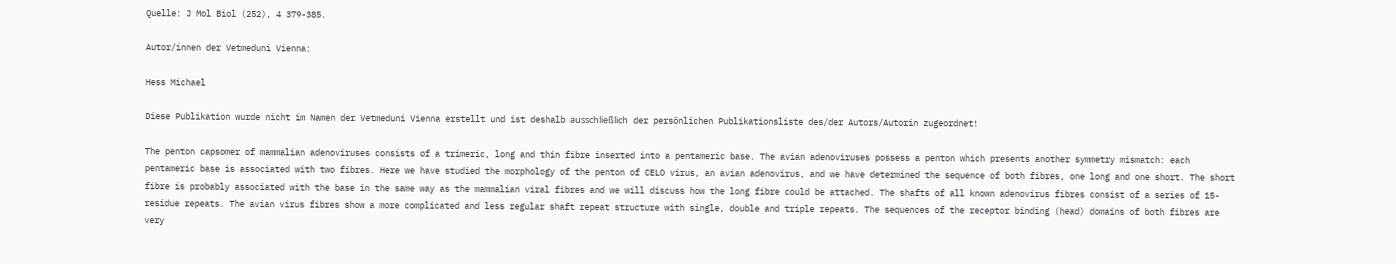Quelle: J Mol Biol (252), 4 379-385.

Autor/innen der Vetmeduni Vienna:

Hess Michael

Diese Publikation wurde nicht im Namen der Vetmeduni Vienna erstellt und ist deshalb ausschließlich der persönlichen Publikationsliste des/der Autors/Autorin zugeordnet!

The penton capsomer of mammalian adenoviruses consists of a trimeric, long and thin fibre inserted into a pentameric base. The avian adenoviruses possess a penton which presents another symmetry mismatch: each pentameric base is associated with two fibres. Here we have studied the morphology of the penton of CELO virus, an avian adenovirus, and we have determined the sequence of both fibres, one long and one short. The short fibre is probably associated with the base in the same way as the mammalian viral fibres and we will discuss how the long fibre could be attached. The shafts of all known adenovirus fibres consist of a series of 15-residue repeats. The avian virus fibres show a more complicated and less regular shaft repeat structure with single, double and triple repeats. The sequences of the receptor binding (head) domains of both fibres are very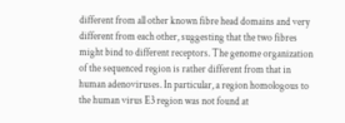different from all other known fibre head domains and very different from each other, suggesting that the two fibres might bind to different receptors. The genome organization of the sequenced region is rather different from that in human adenoviruses. In particular, a region homologous to the human virus E3 region was not found at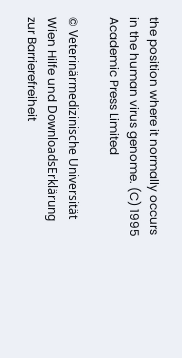the position where it normally occurs in the human virus genome. (C) 1995 Academic Press Limited

© Veterinärmedizinische Universität Wien Hilfe und DownloadsErklärung zur Barrierefreiheit